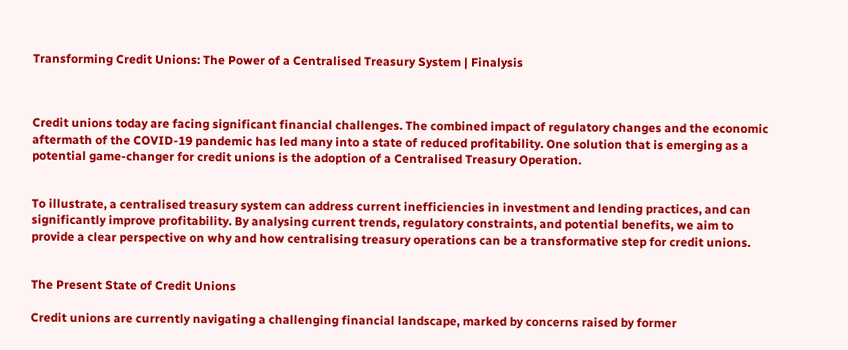Transforming Credit Unions: The Power of a Centralised Treasury System | Finalysis



Credit unions today are facing significant financial challenges. The combined impact of regulatory changes and the economic aftermath of the COVID-19 pandemic has led many into a state of reduced profitability. One solution that is emerging as a potential game-changer for credit unions is the adoption of a Centralised Treasury Operation.


To illustrate, a centralised treasury system can address current inefficiencies in investment and lending practices, and can significantly improve profitability. By analysing current trends, regulatory constraints, and potential benefits, we aim to provide a clear perspective on why and how centralising treasury operations can be a transformative step for credit unions.


The Present State of Credit Unions

Credit unions are currently navigating a challenging financial landscape, marked by concerns raised by former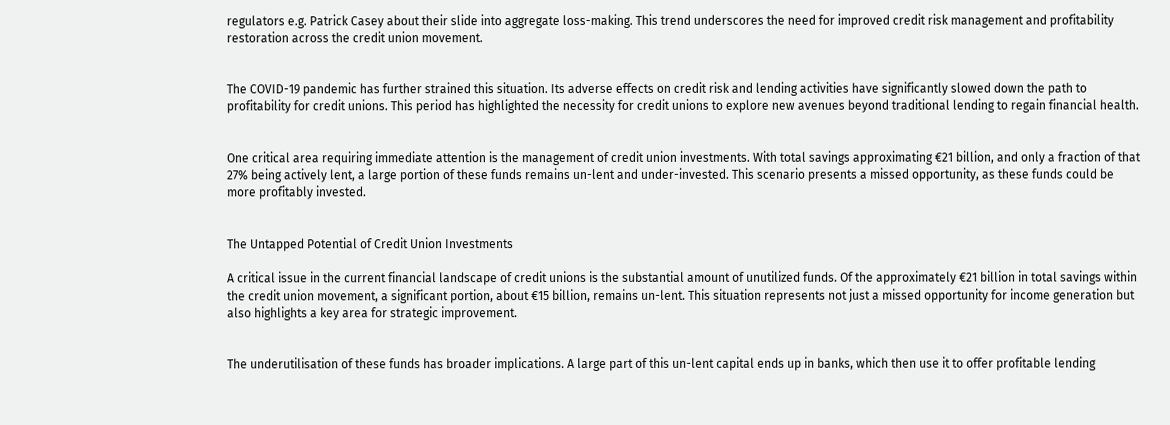regulators e.g. Patrick Casey about their slide into aggregate loss-making. This trend underscores the need for improved credit risk management and profitability restoration across the credit union movement.


The COVID-19 pandemic has further strained this situation. Its adverse effects on credit risk and lending activities have significantly slowed down the path to profitability for credit unions. This period has highlighted the necessity for credit unions to explore new avenues beyond traditional lending to regain financial health.


One critical area requiring immediate attention is the management of credit union investments. With total savings approximating €21 billion, and only a fraction of that 27% being actively lent, a large portion of these funds remains un-lent and under-invested. This scenario presents a missed opportunity, as these funds could be more profitably invested.


The Untapped Potential of Credit Union Investments

A critical issue in the current financial landscape of credit unions is the substantial amount of unutilized funds. Of the approximately €21 billion in total savings within the credit union movement, a significant portion, about €15 billion, remains un-lent. This situation represents not just a missed opportunity for income generation but also highlights a key area for strategic improvement.


The underutilisation of these funds has broader implications. A large part of this un-lent capital ends up in banks, which then use it to offer profitable lending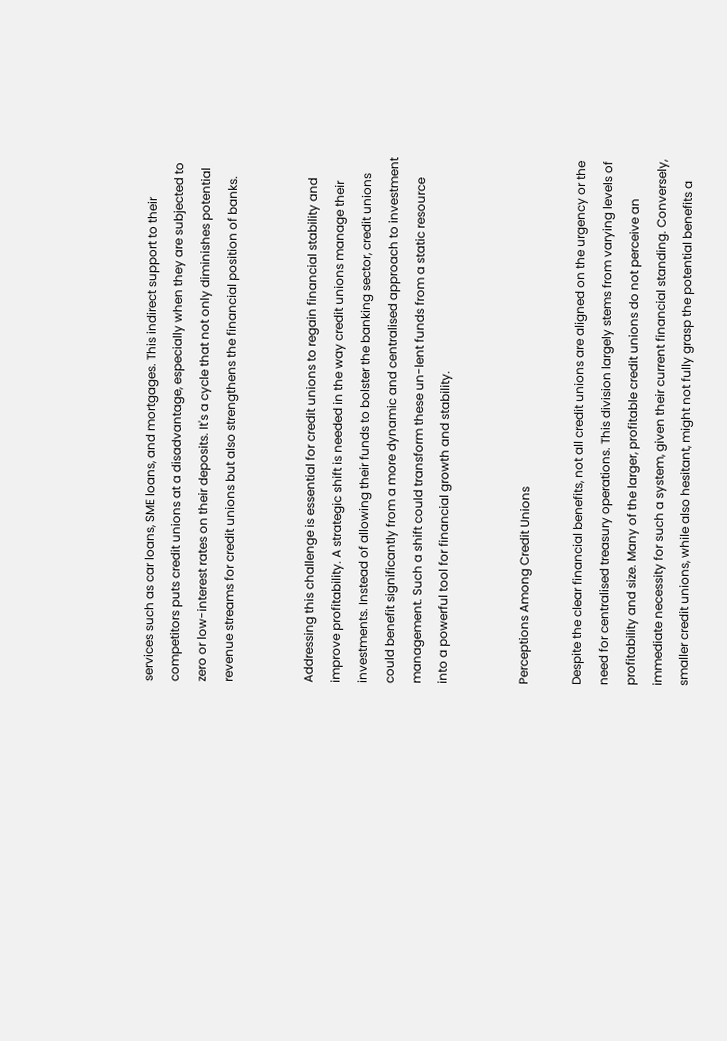services such as car loans, SME loans, and mortgages. This indirect support to their competitors puts credit unions at a disadvantage, especially when they are subjected to zero or low-interest rates on their deposits. It's a cycle that not only diminishes potential revenue streams for credit unions but also strengthens the financial position of banks.


Addressing this challenge is essential for credit unions to regain financial stability and improve profitability. A strategic shift is needed in the way credit unions manage their investments. Instead of allowing their funds to bolster the banking sector, credit unions could benefit significantly from a more dynamic and centralised approach to investment management. Such a shift could transform these un-lent funds from a static resource into a powerful tool for financial growth and stability.


Perceptions Among Credit Unions

Despite the clear financial benefits, not all credit unions are aligned on the urgency or the need for centralised treasury operations. This division largely stems from varying levels of profitability and size. Many of the larger, profitable credit unions do not perceive an immediate necessity for such a system, given their current financial standing. Conversely, smaller credit unions, while also hesitant, might not fully grasp the potential benefits a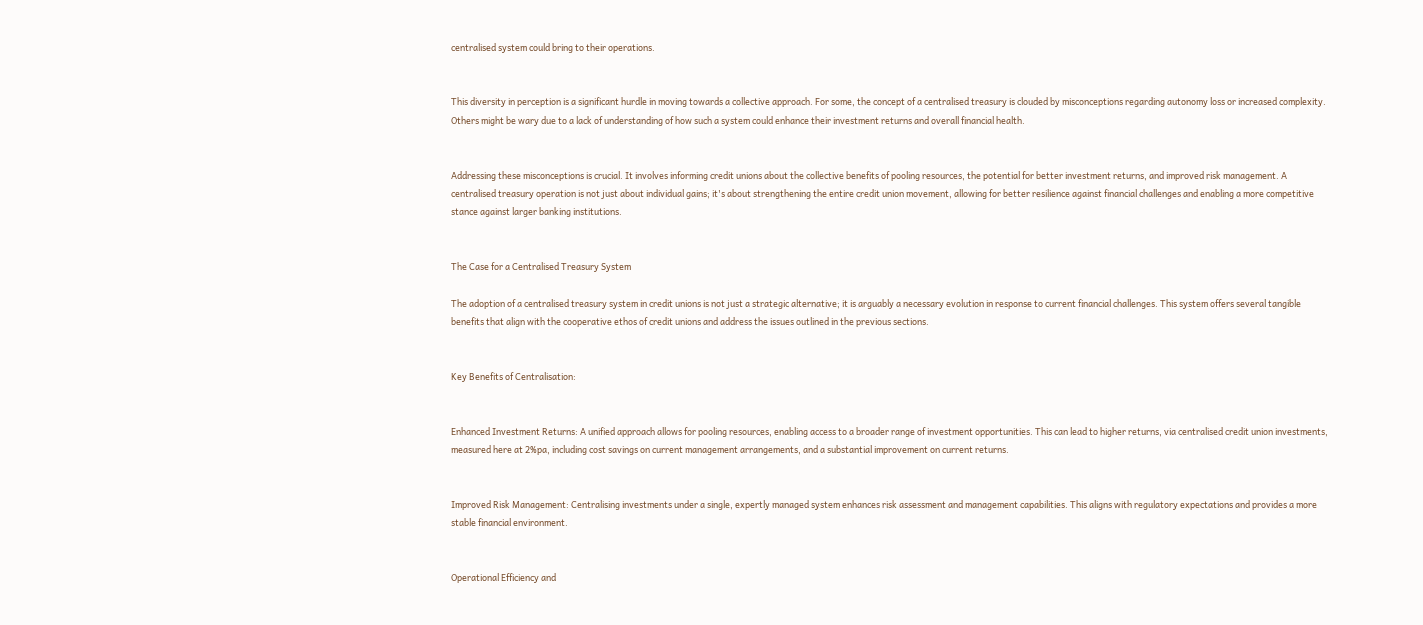centralised system could bring to their operations.


This diversity in perception is a significant hurdle in moving towards a collective approach. For some, the concept of a centralised treasury is clouded by misconceptions regarding autonomy loss or increased complexity. Others might be wary due to a lack of understanding of how such a system could enhance their investment returns and overall financial health.


Addressing these misconceptions is crucial. It involves informing credit unions about the collective benefits of pooling resources, the potential for better investment returns, and improved risk management. A centralised treasury operation is not just about individual gains; it's about strengthening the entire credit union movement, allowing for better resilience against financial challenges and enabling a more competitive stance against larger banking institutions.


The Case for a Centralised Treasury System

The adoption of a centralised treasury system in credit unions is not just a strategic alternative; it is arguably a necessary evolution in response to current financial challenges. This system offers several tangible benefits that align with the cooperative ethos of credit unions and address the issues outlined in the previous sections.


Key Benefits of Centralisation:


Enhanced Investment Returns: A unified approach allows for pooling resources, enabling access to a broader range of investment opportunities. This can lead to higher returns, via centralised credit union investments, measured here at 2%pa, including cost savings on current management arrangements, and a substantial improvement on current returns.


Improved Risk Management: Centralising investments under a single, expertly managed system enhances risk assessment and management capabilities. This aligns with regulatory expectations and provides a more stable financial environment.


Operational Efficiency and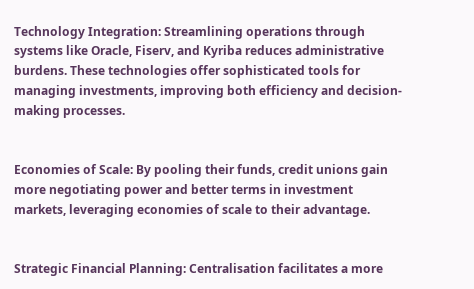Technology Integration: Streamlining operations through systems like Oracle, Fiserv, and Kyriba reduces administrative burdens. These technologies offer sophisticated tools for managing investments, improving both efficiency and decision-making processes.


Economies of Scale: By pooling their funds, credit unions gain more negotiating power and better terms in investment markets, leveraging economies of scale to their advantage.


Strategic Financial Planning: Centralisation facilitates a more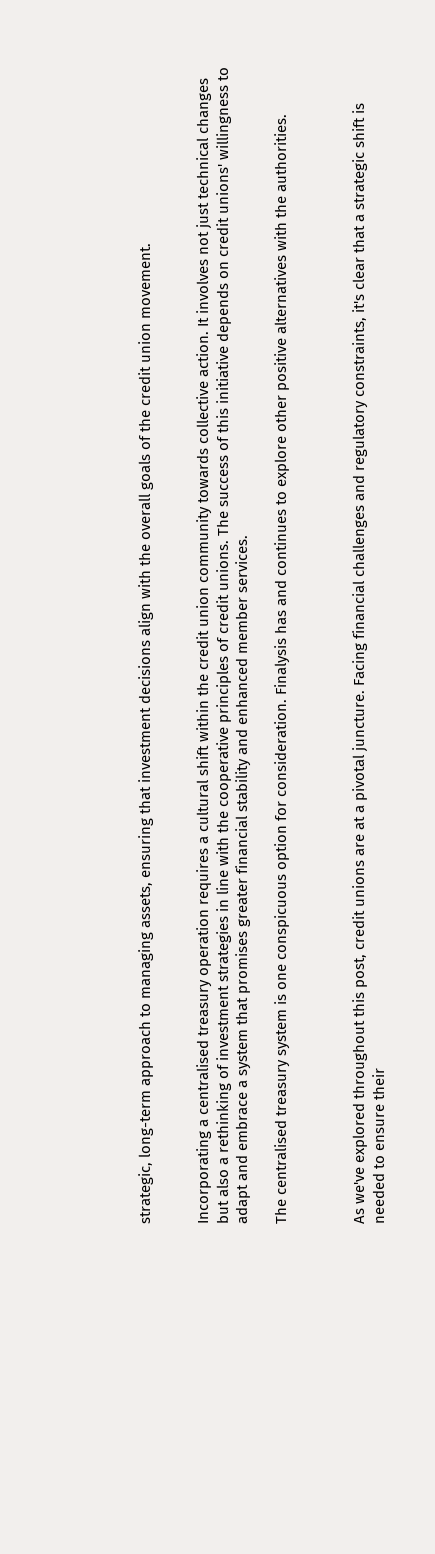strategic, long-term approach to managing assets, ensuring that investment decisions align with the overall goals of the credit union movement.


Incorporating a centralised treasury operation requires a cultural shift within the credit union community towards collective action. It involves not just technical changes but also a rethinking of investment strategies in line with the cooperative principles of credit unions. The success of this initiative depends on credit unions' willingness to adapt and embrace a system that promises greater financial stability and enhanced member services.

The centralised treasury system is one conspicuous option for consideration. Finalysis has and continues to explore other positive alternatives with the authorities.



As we've explored throughout this post, credit unions are at a pivotal juncture. Facing financial challenges and regulatory constraints, it's clear that a strategic shift is needed to ensure their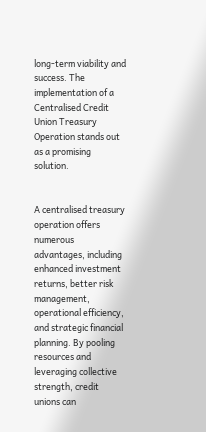long-term viability and success. The implementation of a Centralised Credit Union Treasury Operation stands out as a promising solution.


A centralised treasury operation offers numerous advantages, including enhanced investment returns, better risk management, operational efficiency, and strategic financial planning. By pooling resources and leveraging collective strength, credit unions can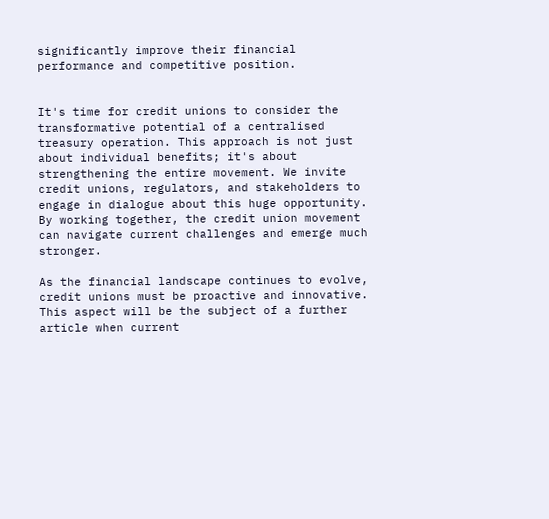significantly improve their financial performance and competitive position.


It's time for credit unions to consider the transformative potential of a centralised treasury operation. This approach is not just about individual benefits; it's about strengthening the entire movement. We invite credit unions, regulators, and stakeholders to engage in dialogue about this huge opportunity. By working together, the credit union movement can navigate current challenges and emerge much stronger.

As the financial landscape continues to evolve, credit unions must be proactive and innovative. This aspect will be the subject of a further article when current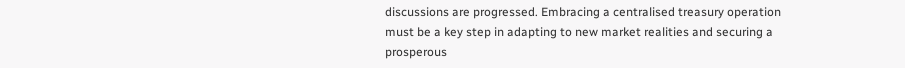discussions are progressed. Embracing a centralised treasury operation must be a key step in adapting to new market realities and securing a prosperous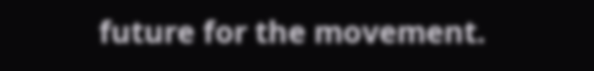future for the movement.